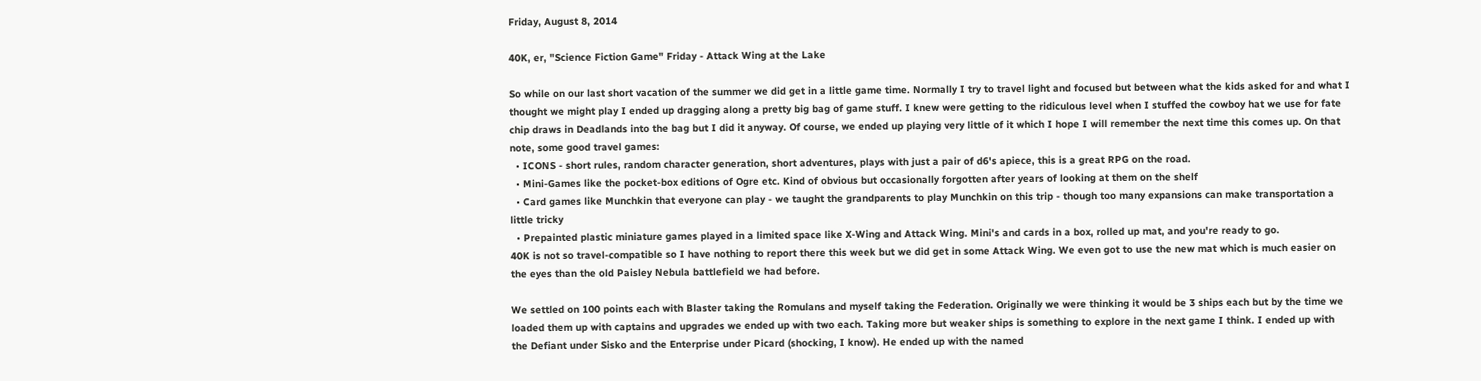Friday, August 8, 2014

40K, er, "Science Fiction Game" Friday - Attack Wing at the Lake

So while on our last short vacation of the summer we did get in a little game time. Normally I try to travel light and focused but between what the kids asked for and what I thought we might play I ended up dragging along a pretty big bag of game stuff. I knew were getting to the ridiculous level when I stuffed the cowboy hat we use for fate chip draws in Deadlands into the bag but I did it anyway. Of course, we ended up playing very little of it which I hope I will remember the next time this comes up. On that note, some good travel games:
  • ICONS - short rules, random character generation, short adventures, plays with just a pair of d6's apiece, this is a great RPG on the road.
  • Mini-Games like the pocket-box editions of Ogre etc. Kind of obvious but occasionally forgotten after years of looking at them on the shelf
  • Card games like Munchkin that everyone can play - we taught the grandparents to play Munchkin on this trip - though too many expansions can make transportation a little tricky
  • Prepainted plastic miniature games played in a limited space like X-Wing and Attack Wing. Mini's and cards in a box, rolled up mat, and you're ready to go.
40K is not so travel-compatible so I have nothing to report there this week but we did get in some Attack Wing. We even got to use the new mat which is much easier on the eyes than the old Paisley Nebula battlefield we had before.

We settled on 100 points each with Blaster taking the Romulans and myself taking the Federation. Originally we were thinking it would be 3 ships each but by the time we loaded them up with captains and upgrades we ended up with two each. Taking more but weaker ships is something to explore in the next game I think. I ended up with the Defiant under Sisko and the Enterprise under Picard (shocking, I know). He ended up with the named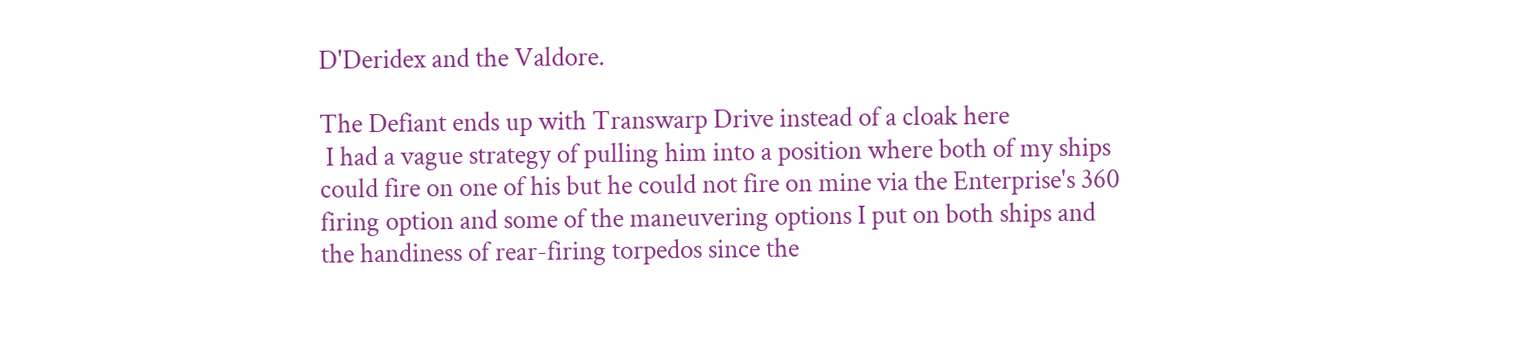D'Deridex and the Valdore.

The Defiant ends up with Transwarp Drive instead of a cloak here
 I had a vague strategy of pulling him into a position where both of my ships could fire on one of his but he could not fire on mine via the Enterprise's 360 firing option and some of the maneuvering options I put on both ships and the handiness of rear-firing torpedos since the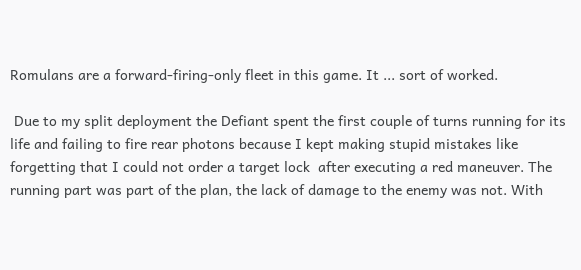Romulans are a forward-firing-only fleet in this game. It ... sort of worked.

 Due to my split deployment the Defiant spent the first couple of turns running for its life and failing to fire rear photons because I kept making stupid mistakes like forgetting that I could not order a target lock  after executing a red maneuver. The running part was part of the plan, the lack of damage to the enemy was not. With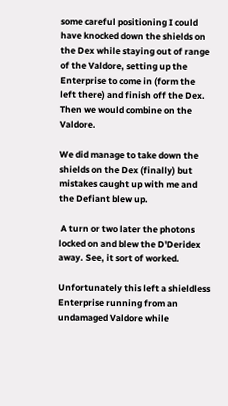some careful positioning I could have knocked down the shields on the Dex while staying out of range of the Valdore, setting up the Enterprise to come in (form the left there) and finish off the Dex. Then we would combine on the Valdore.

We did manage to take down the shields on the Dex (finally) but mistakes caught up with me and the Defiant blew up.

 A turn or two later the photons locked on and blew the D'Deridex away. See, it sort of worked.

Unfortunately this left a shieldless Enterprise running from an undamaged Valdore while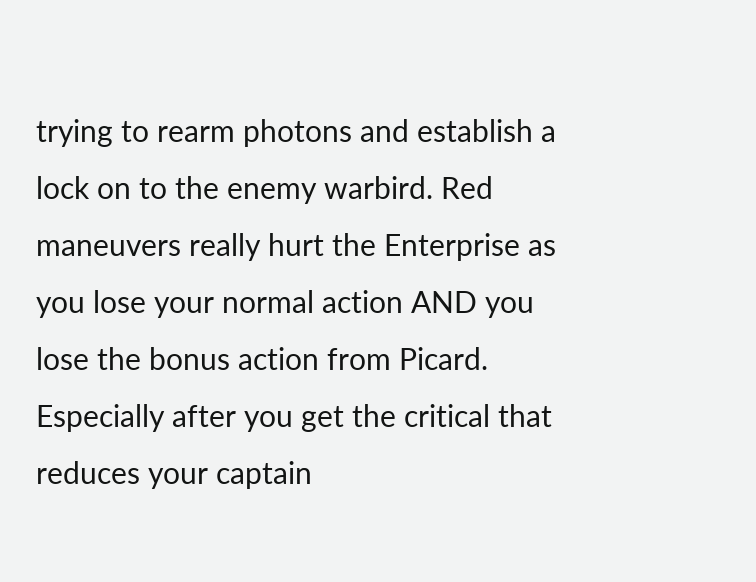trying to rearm photons and establish a lock on to the enemy warbird. Red maneuvers really hurt the Enterprise as you lose your normal action AND you lose the bonus action from Picard. Especially after you get the critical that reduces your captain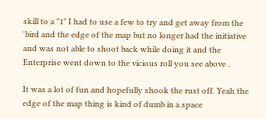skill to a "1" I had to use a few to try and get away from the 'bird and the edge of the map but no longer had the initiative and was not able to shoot back while doing it and the Enterprise went down to the vicious roll you see above .

It was a lot of fun and hopefully shook the rust off. Yeah the edge of the map thing is kind of dumb in a space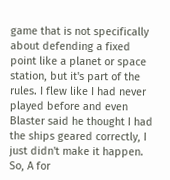game that is not specifically about defending a fixed point like a planet or space station, but it's part of the rules. I flew like I had never played before and even Blaster said he thought I had the ships geared correctly, I just didn't make it happen. So, A for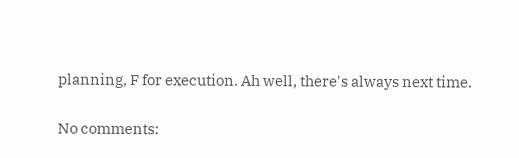planning, F for execution. Ah well, there's always next time.

No comments: